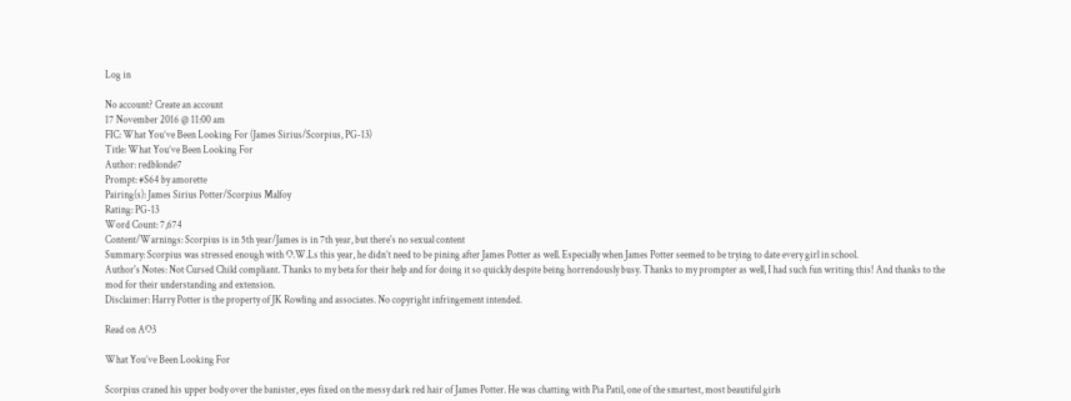Log in

No account? Create an account
17 November 2016 @ 11:00 am
FIC: What You’ve Been Looking For (James Sirius/Scorpius, PG-13)
Title: What You’ve Been Looking For
Author: redblonde7
Prompt: #S64 by amorette
Pairing(s): James Sirius Potter/Scorpius Malfoy
Rating: PG-13
Word Count: 7,674
Content/Warnings: Scorpius is in 5th year/James is in 7th year, but there's no sexual content
Summary: Scorpius was stressed enough with O.W.Ls this year, he didn’t need to be pining after James Potter as well. Especially when James Potter seemed to be trying to date every girl in school.
Author's Notes: Not Cursed Child compliant. Thanks to my beta for their help and for doing it so quickly despite being horrendously busy. Thanks to my prompter as well, I had such fun writing this! And thanks to the mod for their understanding and extension.
Disclaimer: Harry Potter is the property of JK Rowling and associates. No copyright infringement intended.

Read on AO3

What You’ve Been Looking For

Scorpius craned his upper body over the banister, eyes fixed on the messy dark red hair of James Potter. He was chatting with Pia Patil, one of the smartest, most beautiful girls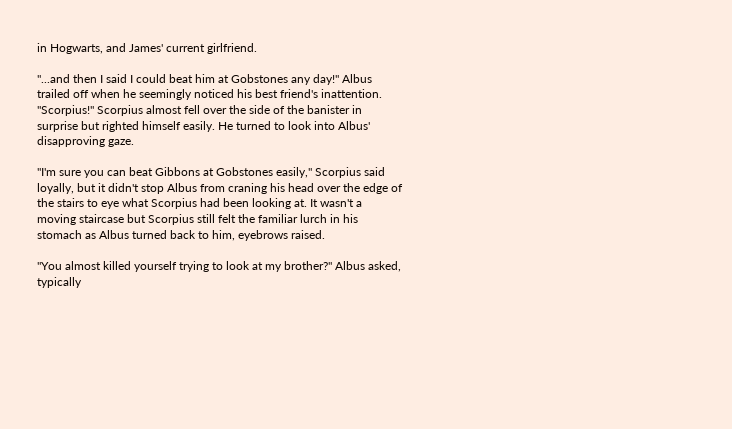in Hogwarts, and James' current girlfriend.

"...and then I said I could beat him at Gobstones any day!" Albus trailed off when he seemingly noticed his best friend's inattention. "Scorpius!" Scorpius almost fell over the side of the banister in surprise but righted himself easily. He turned to look into Albus' disapproving gaze.

"I'm sure you can beat Gibbons at Gobstones easily," Scorpius said loyally, but it didn't stop Albus from craning his head over the edge of the stairs to eye what Scorpius had been looking at. It wasn't a moving staircase but Scorpius still felt the familiar lurch in his stomach as Albus turned back to him, eyebrows raised.

"You almost killed yourself trying to look at my brother?" Albus asked, typically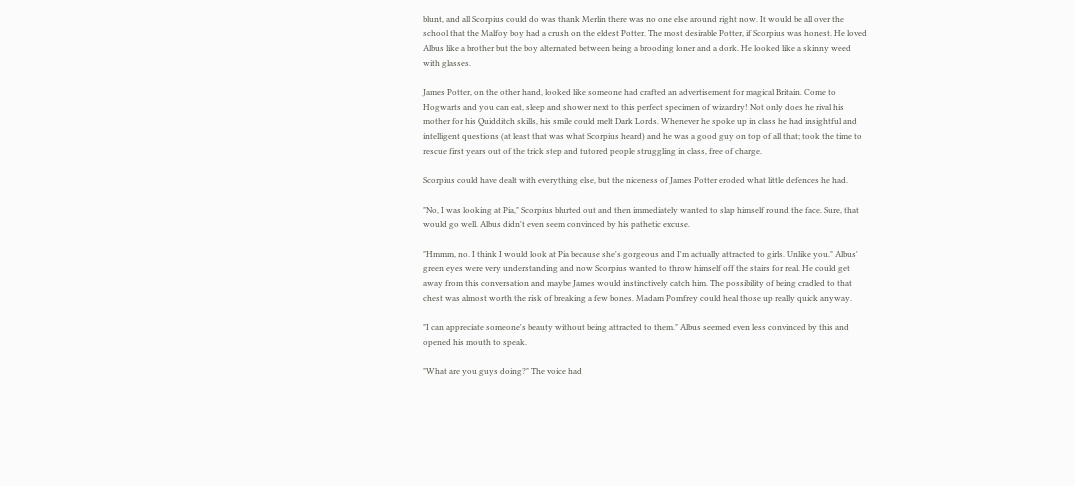blunt, and all Scorpius could do was thank Merlin there was no one else around right now. It would be all over the school that the Malfoy boy had a crush on the eldest Potter. The most desirable Potter, if Scorpius was honest. He loved Albus like a brother but the boy alternated between being a brooding loner and a dork. He looked like a skinny weed with glasses.

James Potter, on the other hand, looked like someone had crafted an advertisement for magical Britain. Come to Hogwarts and you can eat, sleep and shower next to this perfect specimen of wizardry! Not only does he rival his mother for his Quidditch skills, his smile could melt Dark Lords. Whenever he spoke up in class he had insightful and intelligent questions (at least that was what Scorpius heard) and he was a good guy on top of all that; took the time to rescue first years out of the trick step and tutored people struggling in class, free of charge.

Scorpius could have dealt with everything else, but the niceness of James Potter eroded what little defences he had.

"No, I was looking at Pia," Scorpius blurted out and then immediately wanted to slap himself round the face. Sure, that would go well. Albus didn't even seem convinced by his pathetic excuse.

"Hmmm, no. I think I would look at Pia because she's gorgeous and I'm actually attracted to girls. Unlike you." Albus' green eyes were very understanding and now Scorpius wanted to throw himself off the stairs for real. He could get away from this conversation and maybe James would instinctively catch him. The possibility of being cradled to that chest was almost worth the risk of breaking a few bones. Madam Pomfrey could heal those up really quick anyway.

"I can appreciate someone's beauty without being attracted to them." Albus seemed even less convinced by this and opened his mouth to speak.

"What are you guys doing?" The voice had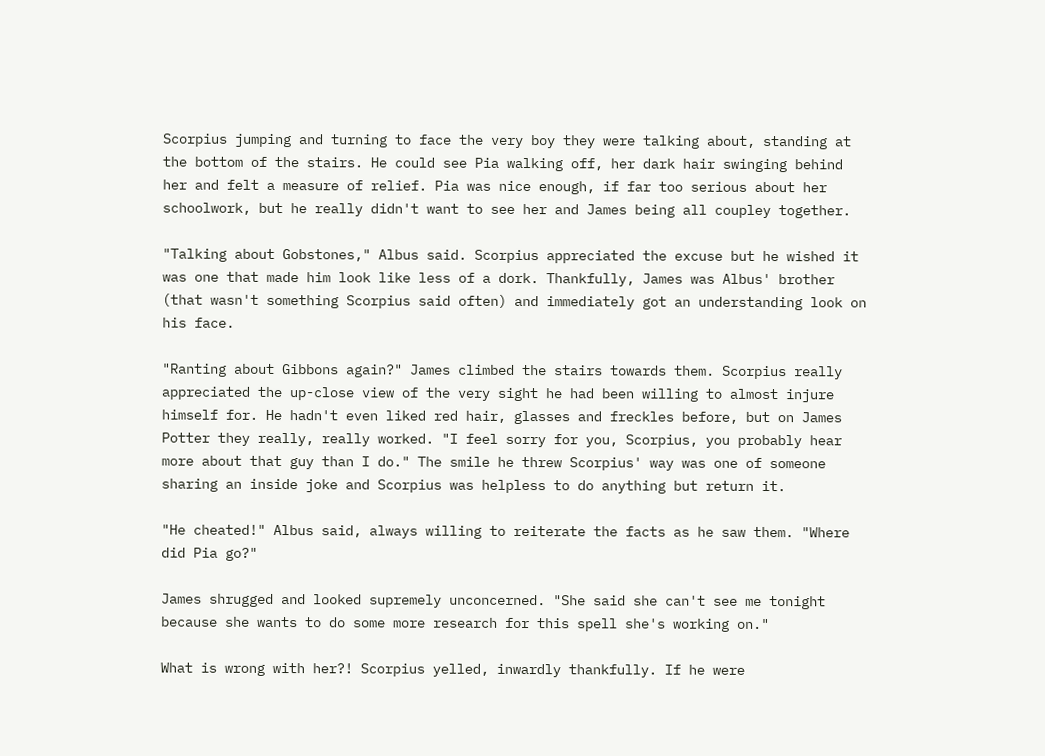Scorpius jumping and turning to face the very boy they were talking about, standing at the bottom of the stairs. He could see Pia walking off, her dark hair swinging behind her and felt a measure of relief. Pia was nice enough, if far too serious about her schoolwork, but he really didn't want to see her and James being all coupley together.

"Talking about Gobstones," Albus said. Scorpius appreciated the excuse but he wished it was one that made him look like less of a dork. Thankfully, James was Albus' brother (that wasn't something Scorpius said often) and immediately got an understanding look on his face.

"Ranting about Gibbons again?" James climbed the stairs towards them. Scorpius really appreciated the up-close view of the very sight he had been willing to almost injure himself for. He hadn't even liked red hair, glasses and freckles before, but on James Potter they really, really worked. "I feel sorry for you, Scorpius, you probably hear more about that guy than I do." The smile he threw Scorpius' way was one of someone sharing an inside joke and Scorpius was helpless to do anything but return it.

"He cheated!" Albus said, always willing to reiterate the facts as he saw them. "Where did Pia go?"

James shrugged and looked supremely unconcerned. "She said she can't see me tonight because she wants to do some more research for this spell she's working on."

What is wrong with her?! Scorpius yelled, inwardly thankfully. If he were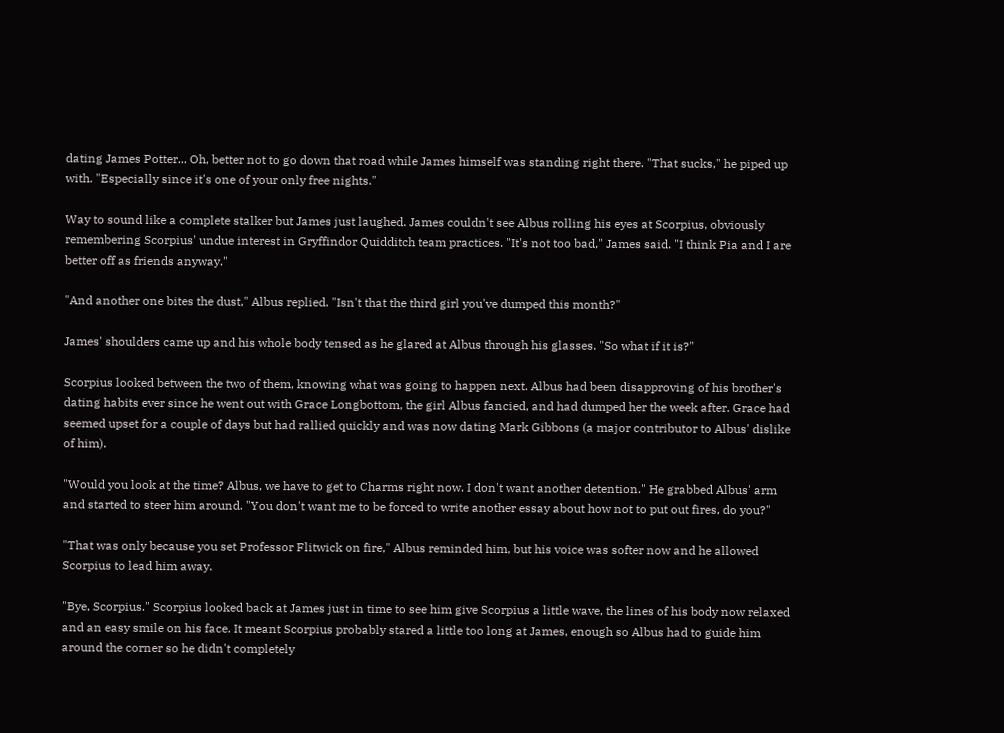dating James Potter... Oh, better not to go down that road while James himself was standing right there. "That sucks," he piped up with. "Especially since it's one of your only free nights."

Way to sound like a complete stalker but James just laughed. James couldn't see Albus rolling his eyes at Scorpius, obviously remembering Scorpius' undue interest in Gryffindor Quidditch team practices. "It's not too bad," James said. "I think Pia and I are better off as friends anyway."

"And another one bites the dust," Albus replied. "Isn't that the third girl you've dumped this month?"

James' shoulders came up and his whole body tensed as he glared at Albus through his glasses. "So what if it is?"

Scorpius looked between the two of them, knowing what was going to happen next. Albus had been disapproving of his brother's dating habits ever since he went out with Grace Longbottom, the girl Albus fancied, and had dumped her the week after. Grace had seemed upset for a couple of days but had rallied quickly and was now dating Mark Gibbons (a major contributor to Albus' dislike of him).

"Would you look at the time? Albus, we have to get to Charms right now. I don't want another detention." He grabbed Albus' arm and started to steer him around. "You don't want me to be forced to write another essay about how not to put out fires, do you?"

"That was only because you set Professor Flitwick on fire," Albus reminded him, but his voice was softer now and he allowed Scorpius to lead him away.

"Bye, Scorpius." Scorpius looked back at James just in time to see him give Scorpius a little wave, the lines of his body now relaxed and an easy smile on his face. It meant Scorpius probably stared a little too long at James, enough so Albus had to guide him around the corner so he didn't completely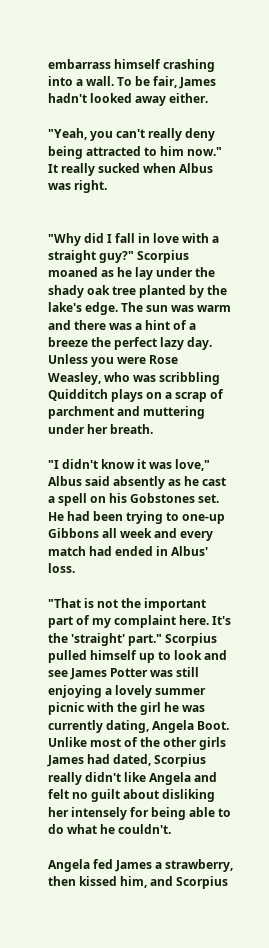embarrass himself crashing into a wall. To be fair, James hadn't looked away either.

"Yeah, you can't really deny being attracted to him now." It really sucked when Albus was right.


"Why did I fall in love with a straight guy?" Scorpius moaned as he lay under the shady oak tree planted by the lake's edge. The sun was warm and there was a hint of a breeze the perfect lazy day. Unless you were Rose Weasley, who was scribbling Quidditch plays on a scrap of parchment and muttering under her breath.

"I didn't know it was love," Albus said absently as he cast a spell on his Gobstones set. He had been trying to one-up Gibbons all week and every match had ended in Albus' loss.

"That is not the important part of my complaint here. It's the 'straight' part." Scorpius pulled himself up to look and see James Potter was still enjoying a lovely summer picnic with the girl he was currently dating, Angela Boot. Unlike most of the other girls James had dated, Scorpius really didn't like Angela and felt no guilt about disliking her intensely for being able to do what he couldn't.

Angela fed James a strawberry, then kissed him, and Scorpius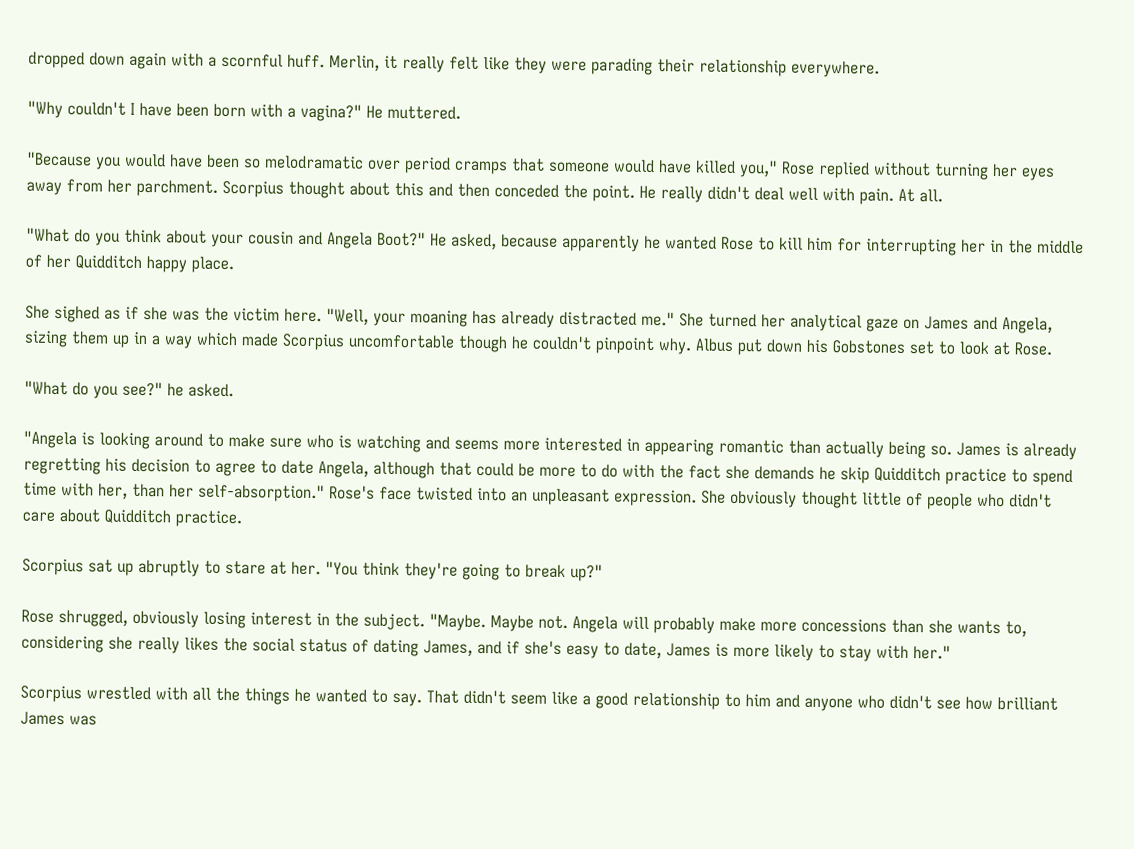dropped down again with a scornful huff. Merlin, it really felt like they were parading their relationship everywhere.

"Why couldn't I have been born with a vagina?" He muttered.

"Because you would have been so melodramatic over period cramps that someone would have killed you," Rose replied without turning her eyes away from her parchment. Scorpius thought about this and then conceded the point. He really didn't deal well with pain. At all.

"What do you think about your cousin and Angela Boot?" He asked, because apparently he wanted Rose to kill him for interrupting her in the middle of her Quidditch happy place.

She sighed as if she was the victim here. "Well, your moaning has already distracted me." She turned her analytical gaze on James and Angela, sizing them up in a way which made Scorpius uncomfortable though he couldn't pinpoint why. Albus put down his Gobstones set to look at Rose.

"What do you see?" he asked.

"Angela is looking around to make sure who is watching and seems more interested in appearing romantic than actually being so. James is already regretting his decision to agree to date Angela, although that could be more to do with the fact she demands he skip Quidditch practice to spend time with her, than her self-absorption." Rose's face twisted into an unpleasant expression. She obviously thought little of people who didn't care about Quidditch practice.

Scorpius sat up abruptly to stare at her. "You think they're going to break up?"

Rose shrugged, obviously losing interest in the subject. "Maybe. Maybe not. Angela will probably make more concessions than she wants to, considering she really likes the social status of dating James, and if she's easy to date, James is more likely to stay with her."

Scorpius wrestled with all the things he wanted to say. That didn't seem like a good relationship to him and anyone who didn't see how brilliant James was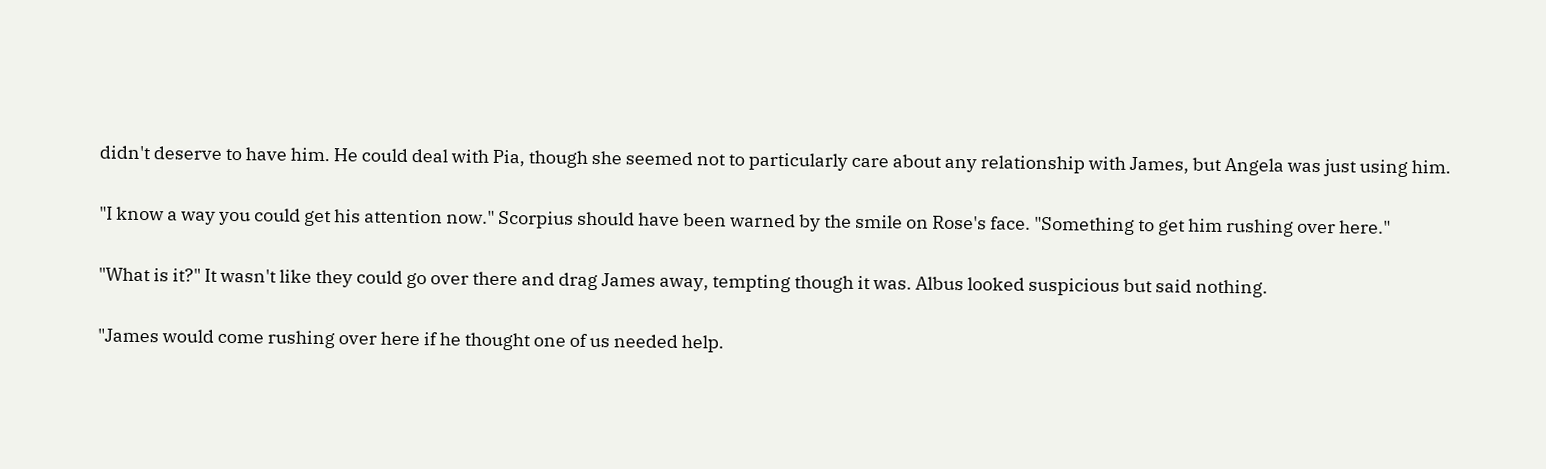didn't deserve to have him. He could deal with Pia, though she seemed not to particularly care about any relationship with James, but Angela was just using him.

"I know a way you could get his attention now." Scorpius should have been warned by the smile on Rose's face. "Something to get him rushing over here."

"What is it?" It wasn't like they could go over there and drag James away, tempting though it was. Albus looked suspicious but said nothing.

"James would come rushing over here if he thought one of us needed help.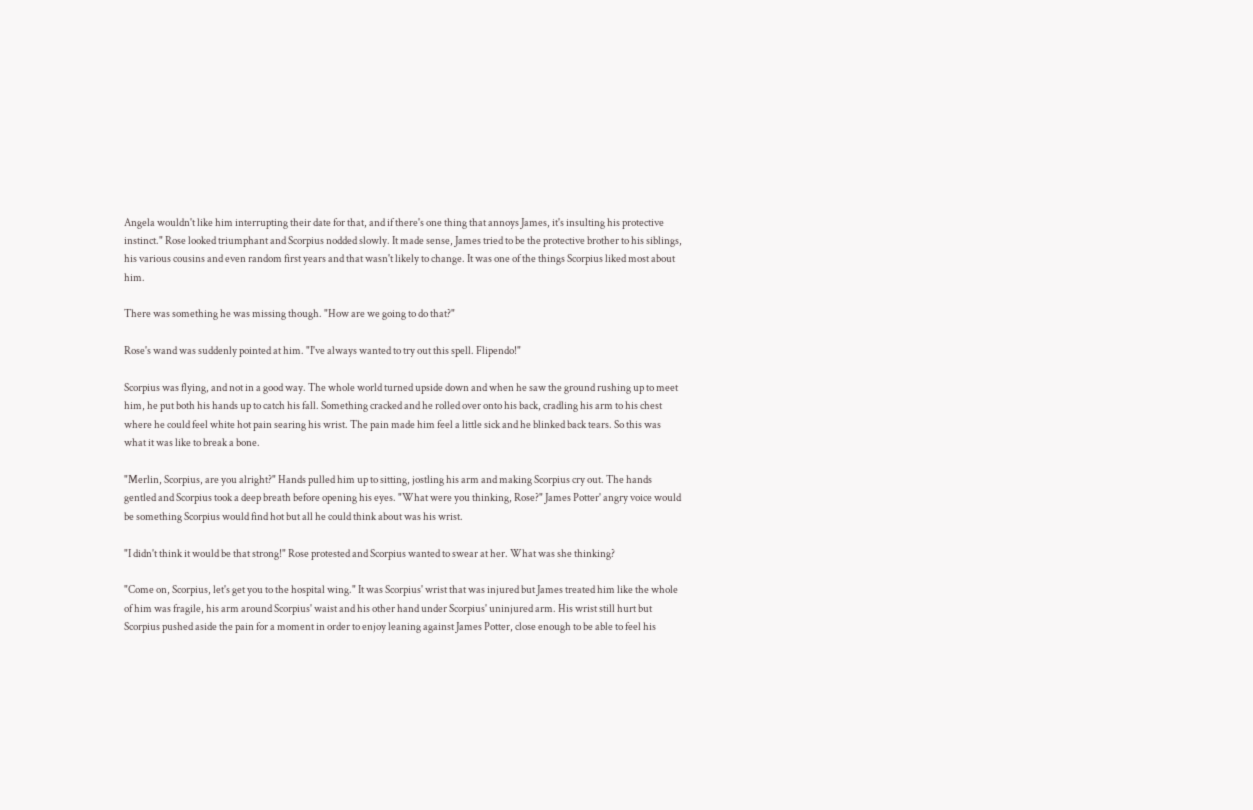Angela wouldn't like him interrupting their date for that, and if there's one thing that annoys James, it's insulting his protective instinct." Rose looked triumphant and Scorpius nodded slowly. It made sense, James tried to be the protective brother to his siblings, his various cousins and even random first years and that wasn't likely to change. It was one of the things Scorpius liked most about him.

There was something he was missing though. "How are we going to do that?"

Rose's wand was suddenly pointed at him. "I've always wanted to try out this spell. Flipendo!"

Scorpius was flying, and not in a good way. The whole world turned upside down and when he saw the ground rushing up to meet him, he put both his hands up to catch his fall. Something cracked and he rolled over onto his back, cradling his arm to his chest where he could feel white hot pain searing his wrist. The pain made him feel a little sick and he blinked back tears. So this was what it was like to break a bone.

"Merlin, Scorpius, are you alright?" Hands pulled him up to sitting, jostling his arm and making Scorpius cry out. The hands gentled and Scorpius took a deep breath before opening his eyes. "What were you thinking, Rose?" James Potter' angry voice would be something Scorpius would find hot but all he could think about was his wrist.

"I didn't think it would be that strong!" Rose protested and Scorpius wanted to swear at her. What was she thinking?

"Come on, Scorpius, let's get you to the hospital wing." It was Scorpius' wrist that was injured but James treated him like the whole of him was fragile, his arm around Scorpius' waist and his other hand under Scorpius' uninjured arm. His wrist still hurt but Scorpius pushed aside the pain for a moment in order to enjoy leaning against James Potter, close enough to be able to feel his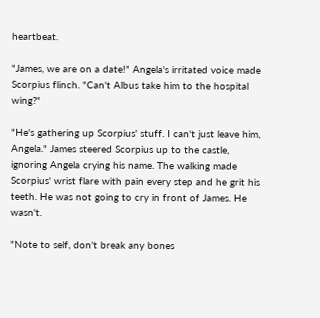heartbeat.

"James, we are on a date!" Angela's irritated voice made Scorpius flinch. "Can't Albus take him to the hospital wing?"

"He's gathering up Scorpius' stuff. I can't just leave him, Angela." James steered Scorpius up to the castle, ignoring Angela crying his name. The walking made Scorpius' wrist flare with pain every step and he grit his teeth. He was not going to cry in front of James. He wasn't.

"Note to self, don't break any bones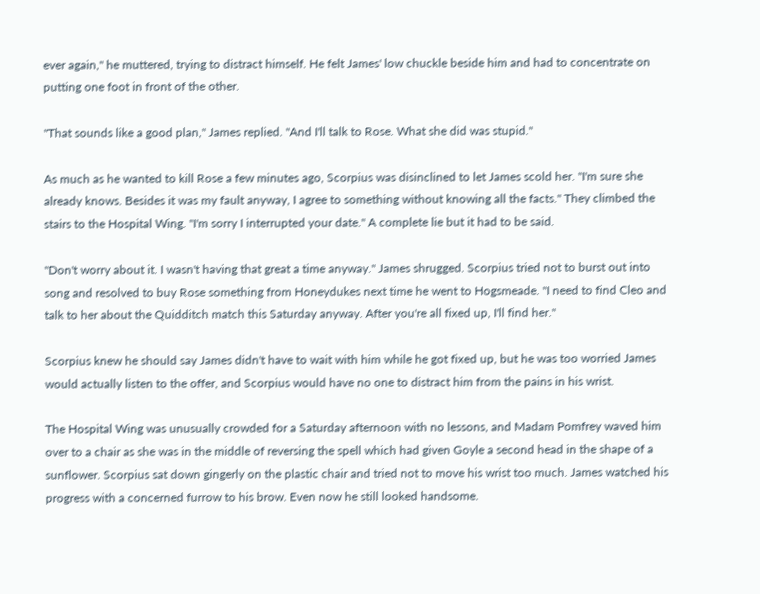ever again," he muttered, trying to distract himself. He felt James' low chuckle beside him and had to concentrate on putting one foot in front of the other.

"That sounds like a good plan," James replied. "And I'll talk to Rose. What she did was stupid."

As much as he wanted to kill Rose a few minutes ago, Scorpius was disinclined to let James scold her. "I'm sure she already knows. Besides it was my fault anyway, I agree to something without knowing all the facts." They climbed the stairs to the Hospital Wing. "I'm sorry I interrupted your date." A complete lie but it had to be said.

"Don't worry about it. I wasn't having that great a time anyway." James shrugged. Scorpius tried not to burst out into song and resolved to buy Rose something from Honeydukes next time he went to Hogsmeade. "I need to find Cleo and talk to her about the Quidditch match this Saturday anyway. After you're all fixed up, I'll find her."

Scorpius knew he should say James didn't have to wait with him while he got fixed up, but he was too worried James would actually listen to the offer, and Scorpius would have no one to distract him from the pains in his wrist.

The Hospital Wing was unusually crowded for a Saturday afternoon with no lessons, and Madam Pomfrey waved him over to a chair as she was in the middle of reversing the spell which had given Goyle a second head in the shape of a sunflower. Scorpius sat down gingerly on the plastic chair and tried not to move his wrist too much. James watched his progress with a concerned furrow to his brow. Even now he still looked handsome.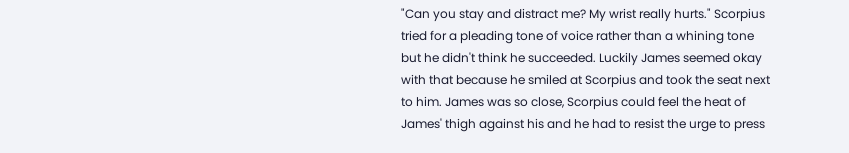"Can you stay and distract me? My wrist really hurts." Scorpius tried for a pleading tone of voice rather than a whining tone but he didn't think he succeeded. Luckily James seemed okay with that because he smiled at Scorpius and took the seat next to him. James was so close, Scorpius could feel the heat of James' thigh against his and he had to resist the urge to press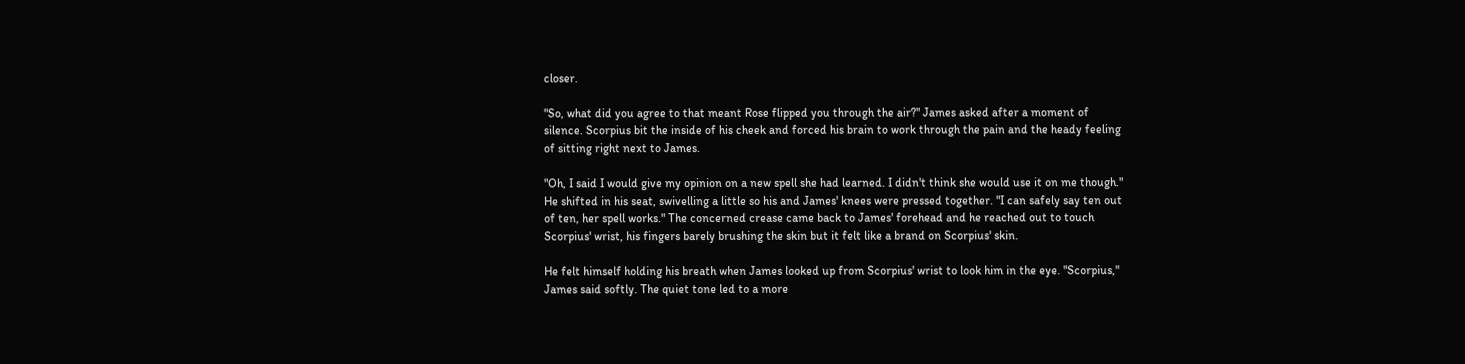closer.

"So, what did you agree to that meant Rose flipped you through the air?" James asked after a moment of silence. Scorpius bit the inside of his cheek and forced his brain to work through the pain and the heady feeling of sitting right next to James.

"Oh, I said I would give my opinion on a new spell she had learned. I didn't think she would use it on me though." He shifted in his seat, swivelling a little so his and James' knees were pressed together. "I can safely say ten out of ten, her spell works." The concerned crease came back to James' forehead and he reached out to touch Scorpius' wrist, his fingers barely brushing the skin but it felt like a brand on Scorpius' skin.

He felt himself holding his breath when James looked up from Scorpius' wrist to look him in the eye. "Scorpius," James said softly. The quiet tone led to a more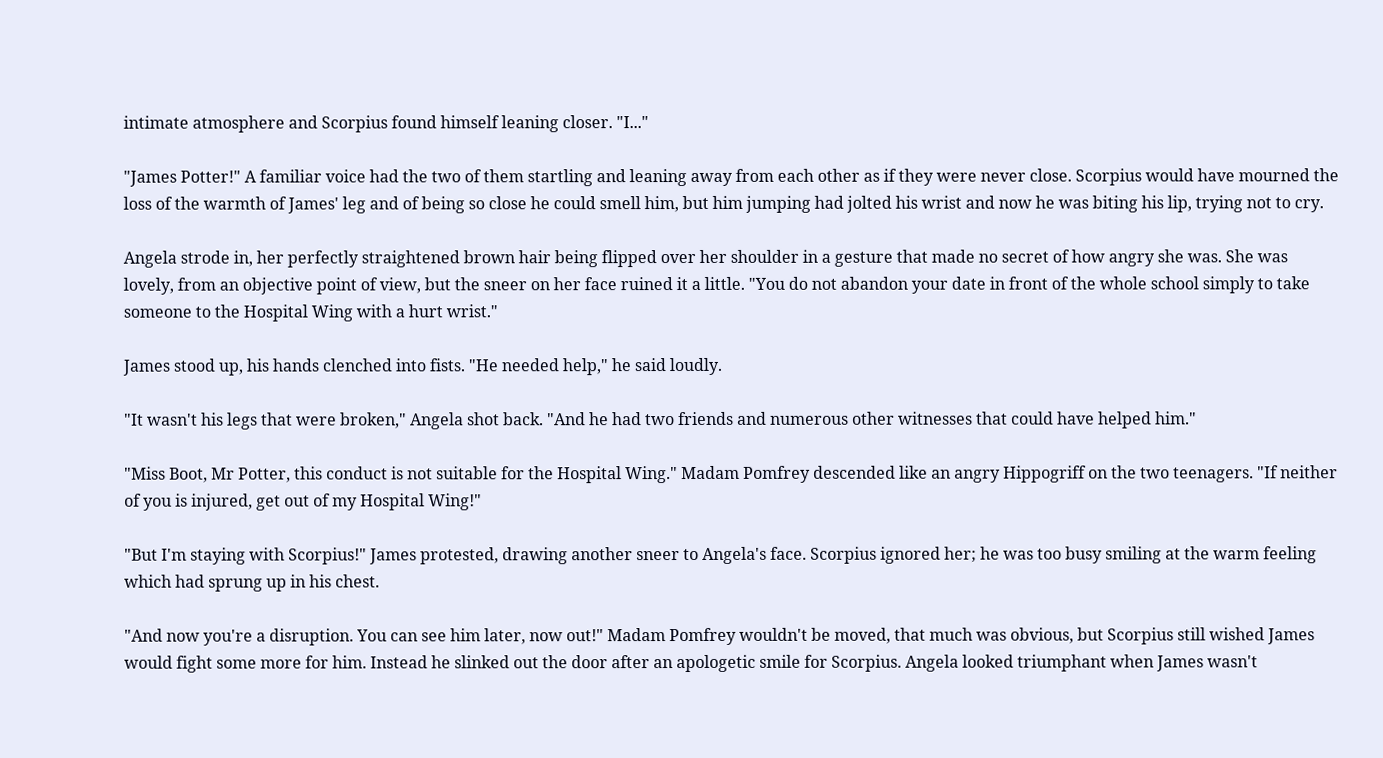intimate atmosphere and Scorpius found himself leaning closer. "I..."

"James Potter!" A familiar voice had the two of them startling and leaning away from each other as if they were never close. Scorpius would have mourned the loss of the warmth of James' leg and of being so close he could smell him, but him jumping had jolted his wrist and now he was biting his lip, trying not to cry.

Angela strode in, her perfectly straightened brown hair being flipped over her shoulder in a gesture that made no secret of how angry she was. She was lovely, from an objective point of view, but the sneer on her face ruined it a little. "You do not abandon your date in front of the whole school simply to take someone to the Hospital Wing with a hurt wrist."

James stood up, his hands clenched into fists. "He needed help," he said loudly.

"It wasn't his legs that were broken," Angela shot back. "And he had two friends and numerous other witnesses that could have helped him."

"Miss Boot, Mr Potter, this conduct is not suitable for the Hospital Wing." Madam Pomfrey descended like an angry Hippogriff on the two teenagers. "If neither of you is injured, get out of my Hospital Wing!"

"But I'm staying with Scorpius!" James protested, drawing another sneer to Angela's face. Scorpius ignored her; he was too busy smiling at the warm feeling which had sprung up in his chest.

"And now you're a disruption. You can see him later, now out!" Madam Pomfrey wouldn't be moved, that much was obvious, but Scorpius still wished James would fight some more for him. Instead he slinked out the door after an apologetic smile for Scorpius. Angela looked triumphant when James wasn't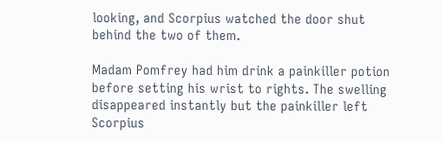looking, and Scorpius watched the door shut behind the two of them.

Madam Pomfrey had him drink a painkiller potion before setting his wrist to rights. The swelling disappeared instantly but the painkiller left Scorpius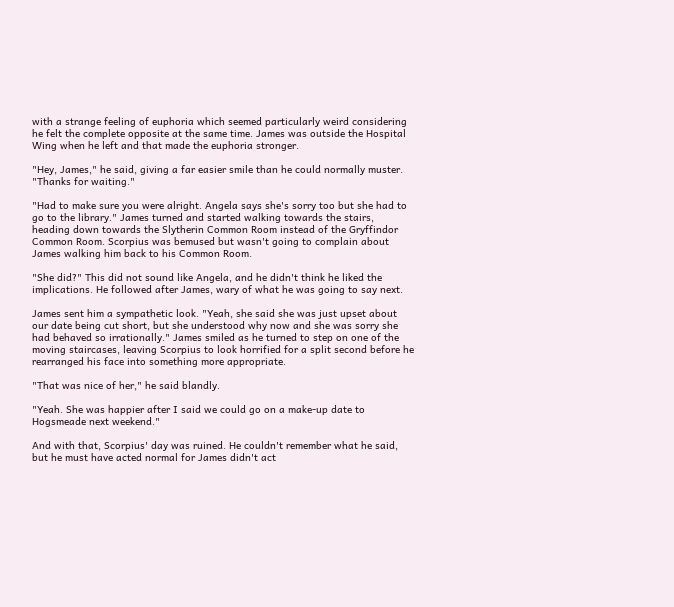with a strange feeling of euphoria which seemed particularly weird considering he felt the complete opposite at the same time. James was outside the Hospital Wing when he left and that made the euphoria stronger.

"Hey, James," he said, giving a far easier smile than he could normally muster. "Thanks for waiting."

"Had to make sure you were alright. Angela says she's sorry too but she had to go to the library." James turned and started walking towards the stairs, heading down towards the Slytherin Common Room instead of the Gryffindor Common Room. Scorpius was bemused but wasn't going to complain about James walking him back to his Common Room.

"She did?" This did not sound like Angela, and he didn't think he liked the implications. He followed after James, wary of what he was going to say next.

James sent him a sympathetic look. "Yeah, she said she was just upset about our date being cut short, but she understood why now and she was sorry she had behaved so irrationally." James smiled as he turned to step on one of the moving staircases, leaving Scorpius to look horrified for a split second before he rearranged his face into something more appropriate.

"That was nice of her," he said blandly.

"Yeah. She was happier after I said we could go on a make-up date to Hogsmeade next weekend."

And with that, Scorpius' day was ruined. He couldn't remember what he said, but he must have acted normal for James didn't act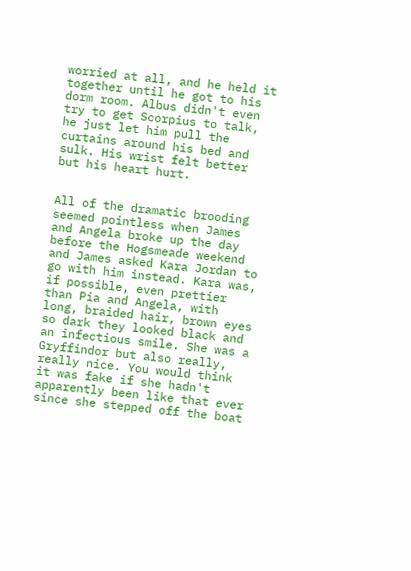worried at all, and he held it together until he got to his dorm room. Albus didn't even try to get Scorpius to talk, he just let him pull the curtains around his bed and sulk. His wrist felt better but his heart hurt.


All of the dramatic brooding seemed pointless when James and Angela broke up the day before the Hogsmeade weekend and James asked Kara Jordan to go with him instead. Kara was, if possible, even prettier than Pia and Angela, with long, braided hair, brown eyes so dark they looked black and an infectious smile. She was a Gryffindor but also really, really nice. You would think it was fake if she hadn't apparently been like that ever since she stepped off the boat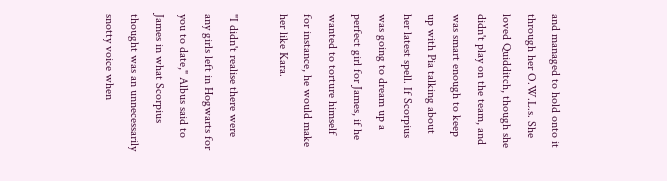and managed to hold onto it through her O.W.L.s. She loved Quidditch, though she didn't play on the team, and was smart enough to keep up with Pia talking about her latest spell. If Scorpius was going to dream up a perfect girl for James, if he wanted to torture himself for instance, he would make her like Kara.

"I didn't realise there were any girls left in Hogwarts for you to date," Albus said to James in what Scorpius thought was an unnecessarily snotty voice when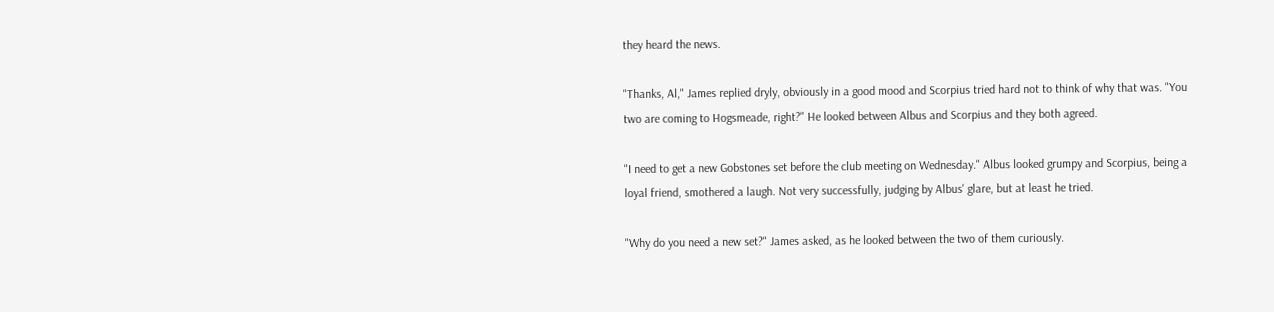they heard the news.

"Thanks, Al," James replied dryly, obviously in a good mood and Scorpius tried hard not to think of why that was. "You two are coming to Hogsmeade, right?" He looked between Albus and Scorpius and they both agreed.

"I need to get a new Gobstones set before the club meeting on Wednesday." Albus looked grumpy and Scorpius, being a loyal friend, smothered a laugh. Not very successfully, judging by Albus' glare, but at least he tried.

"Why do you need a new set?" James asked, as he looked between the two of them curiously.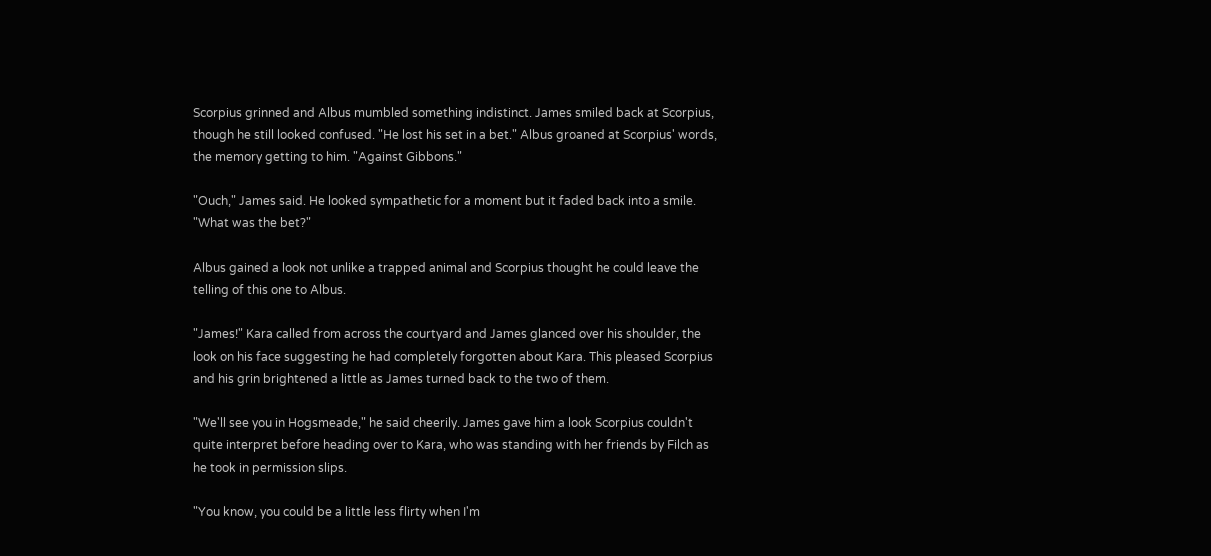Scorpius grinned and Albus mumbled something indistinct. James smiled back at Scorpius, though he still looked confused. "He lost his set in a bet." Albus groaned at Scorpius' words, the memory getting to him. "Against Gibbons."

"Ouch," James said. He looked sympathetic for a moment but it faded back into a smile. "What was the bet?"

Albus gained a look not unlike a trapped animal and Scorpius thought he could leave the telling of this one to Albus.

"James!" Kara called from across the courtyard and James glanced over his shoulder, the look on his face suggesting he had completely forgotten about Kara. This pleased Scorpius and his grin brightened a little as James turned back to the two of them.

"We'll see you in Hogsmeade," he said cheerily. James gave him a look Scorpius couldn't quite interpret before heading over to Kara, who was standing with her friends by Filch as he took in permission slips.

"You know, you could be a little less flirty when I'm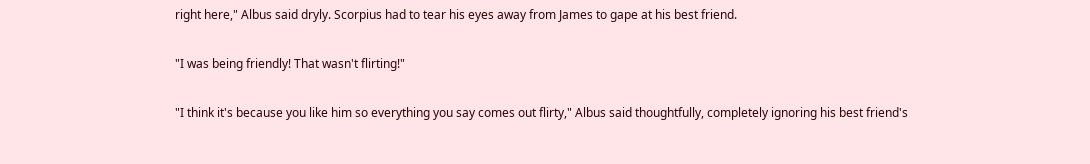right here," Albus said dryly. Scorpius had to tear his eyes away from James to gape at his best friend.

"I was being friendly! That wasn't flirting!"

"I think it's because you like him so everything you say comes out flirty," Albus said thoughtfully, completely ignoring his best friend's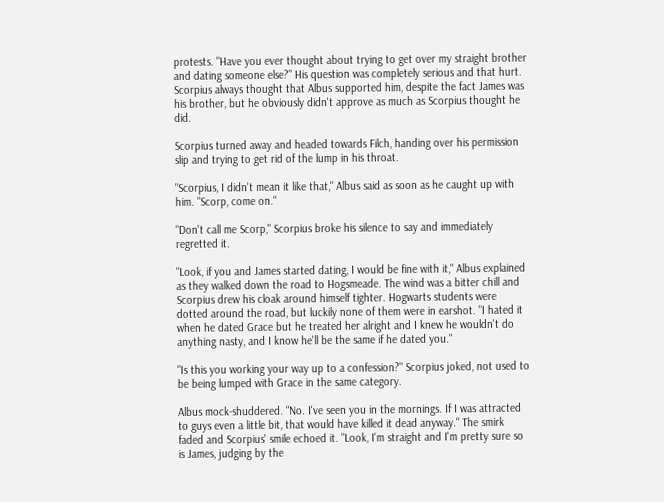protests. "Have you ever thought about trying to get over my straight brother and dating someone else?" His question was completely serious and that hurt. Scorpius always thought that Albus supported him, despite the fact James was his brother, but he obviously didn't approve as much as Scorpius thought he did.

Scorpius turned away and headed towards Filch, handing over his permission slip and trying to get rid of the lump in his throat.

"Scorpius, I didn't mean it like that," Albus said as soon as he caught up with him. "Scorp, come on."

"Don't call me Scorp," Scorpius broke his silence to say and immediately regretted it.

"Look, if you and James started dating, I would be fine with it," Albus explained as they walked down the road to Hogsmeade. The wind was a bitter chill and Scorpius drew his cloak around himself tighter. Hogwarts students were dotted around the road, but luckily none of them were in earshot. "I hated it when he dated Grace but he treated her alright and I knew he wouldn't do anything nasty, and I know he'll be the same if he dated you."

"Is this you working your way up to a confession?" Scorpius joked, not used to be being lumped with Grace in the same category.

Albus mock-shuddered. "No. I've seen you in the mornings. If I was attracted to guys even a little bit, that would have killed it dead anyway." The smirk faded and Scorpius' smile echoed it. "Look, I'm straight and I'm pretty sure so is James, judging by the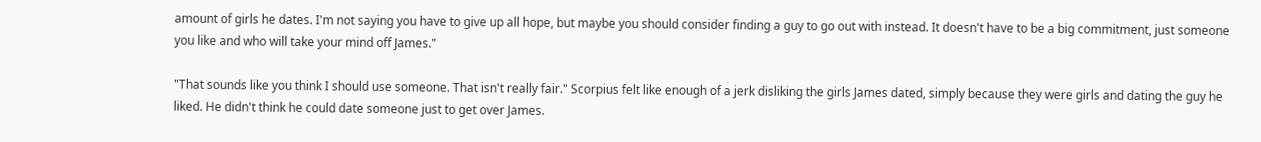amount of girls he dates. I'm not saying you have to give up all hope, but maybe you should consider finding a guy to go out with instead. It doesn't have to be a big commitment, just someone you like and who will take your mind off James."

"That sounds like you think I should use someone. That isn't really fair." Scorpius felt like enough of a jerk disliking the girls James dated, simply because they were girls and dating the guy he liked. He didn't think he could date someone just to get over James.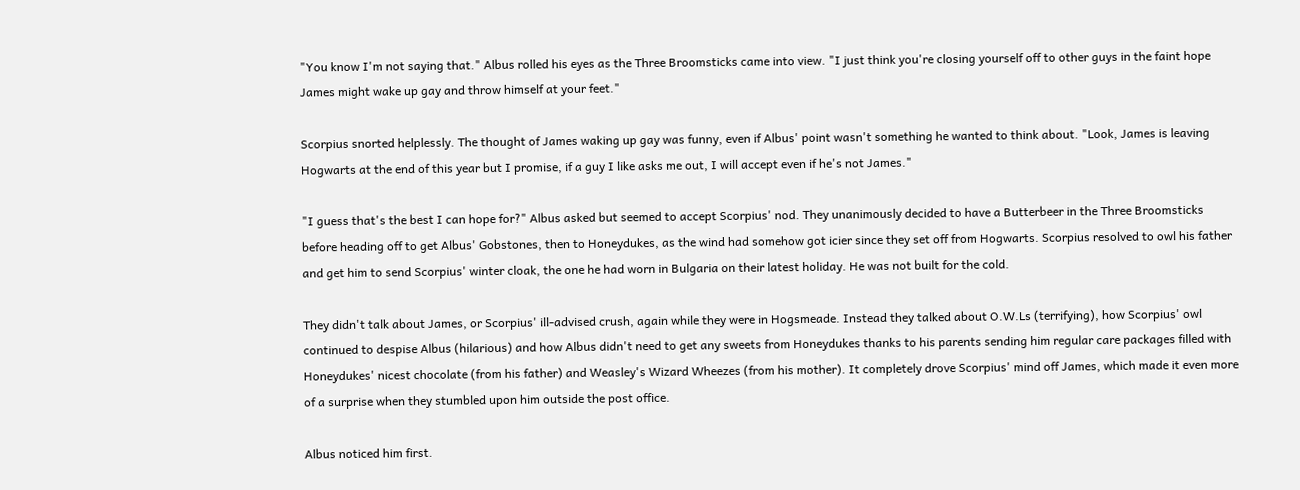"You know I'm not saying that." Albus rolled his eyes as the Three Broomsticks came into view. "I just think you're closing yourself off to other guys in the faint hope James might wake up gay and throw himself at your feet."

Scorpius snorted helplessly. The thought of James waking up gay was funny, even if Albus' point wasn't something he wanted to think about. "Look, James is leaving Hogwarts at the end of this year but I promise, if a guy I like asks me out, I will accept even if he's not James."

"I guess that's the best I can hope for?" Albus asked but seemed to accept Scorpius' nod. They unanimously decided to have a Butterbeer in the Three Broomsticks before heading off to get Albus' Gobstones, then to Honeydukes, as the wind had somehow got icier since they set off from Hogwarts. Scorpius resolved to owl his father and get him to send Scorpius' winter cloak, the one he had worn in Bulgaria on their latest holiday. He was not built for the cold.

They didn't talk about James, or Scorpius' ill-advised crush, again while they were in Hogsmeade. Instead they talked about O.W.Ls (terrifying), how Scorpius' owl continued to despise Albus (hilarious) and how Albus didn't need to get any sweets from Honeydukes thanks to his parents sending him regular care packages filled with Honeydukes' nicest chocolate (from his father) and Weasley's Wizard Wheezes (from his mother). It completely drove Scorpius' mind off James, which made it even more of a surprise when they stumbled upon him outside the post office.

Albus noticed him first.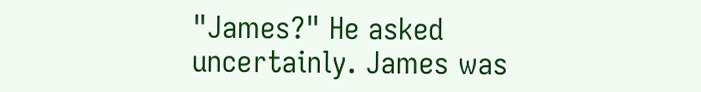"James?" He asked uncertainly. James was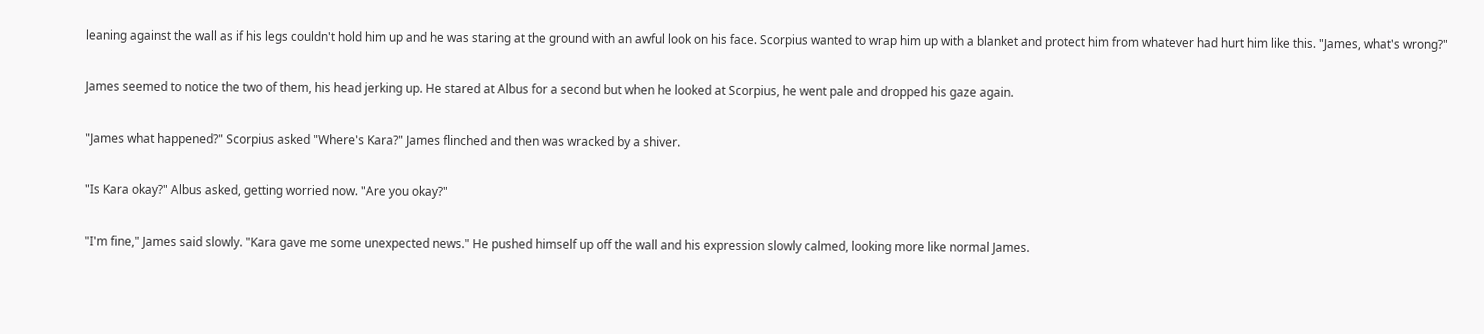leaning against the wall as if his legs couldn't hold him up and he was staring at the ground with an awful look on his face. Scorpius wanted to wrap him up with a blanket and protect him from whatever had hurt him like this. "James, what's wrong?"

James seemed to notice the two of them, his head jerking up. He stared at Albus for a second but when he looked at Scorpius, he went pale and dropped his gaze again.

"James what happened?" Scorpius asked "Where's Kara?" James flinched and then was wracked by a shiver.

"Is Kara okay?" Albus asked, getting worried now. "Are you okay?"

"I'm fine," James said slowly. "Kara gave me some unexpected news." He pushed himself up off the wall and his expression slowly calmed, looking more like normal James.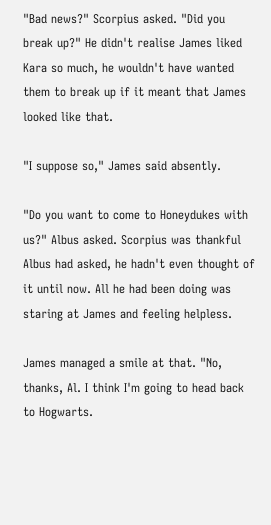"Bad news?" Scorpius asked. "Did you break up?" He didn't realise James liked Kara so much, he wouldn't have wanted them to break up if it meant that James looked like that.

"I suppose so," James said absently.

"Do you want to come to Honeydukes with us?" Albus asked. Scorpius was thankful Albus had asked, he hadn't even thought of it until now. All he had been doing was staring at James and feeling helpless.

James managed a smile at that. "No, thanks, Al. I think I'm going to head back to Hogwarts.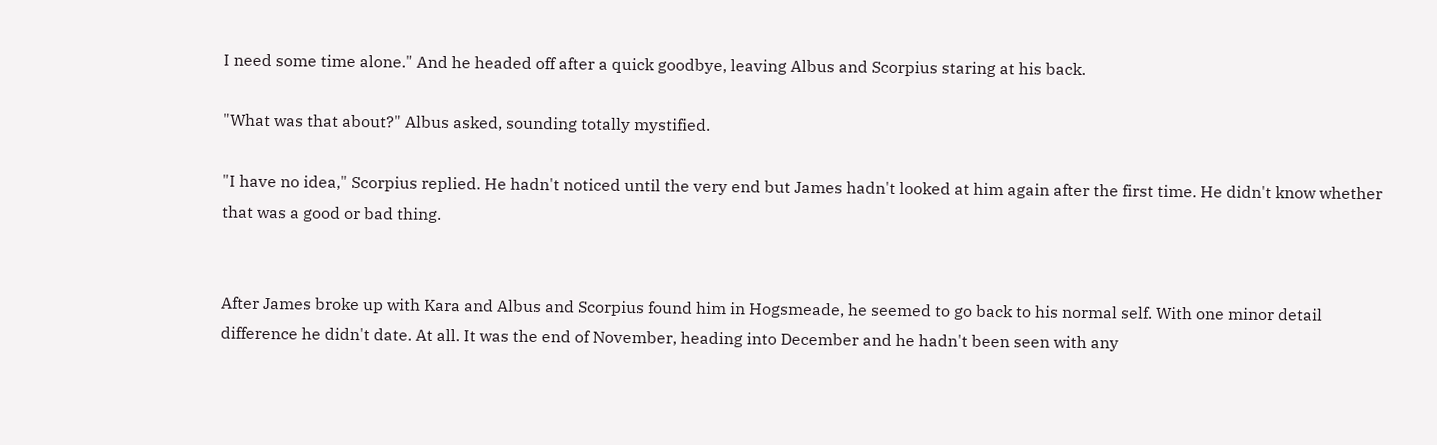I need some time alone." And he headed off after a quick goodbye, leaving Albus and Scorpius staring at his back.

"What was that about?" Albus asked, sounding totally mystified.

"I have no idea," Scorpius replied. He hadn't noticed until the very end but James hadn't looked at him again after the first time. He didn't know whether that was a good or bad thing.


After James broke up with Kara and Albus and Scorpius found him in Hogsmeade, he seemed to go back to his normal self. With one minor detail difference he didn't date. At all. It was the end of November, heading into December and he hadn't been seen with any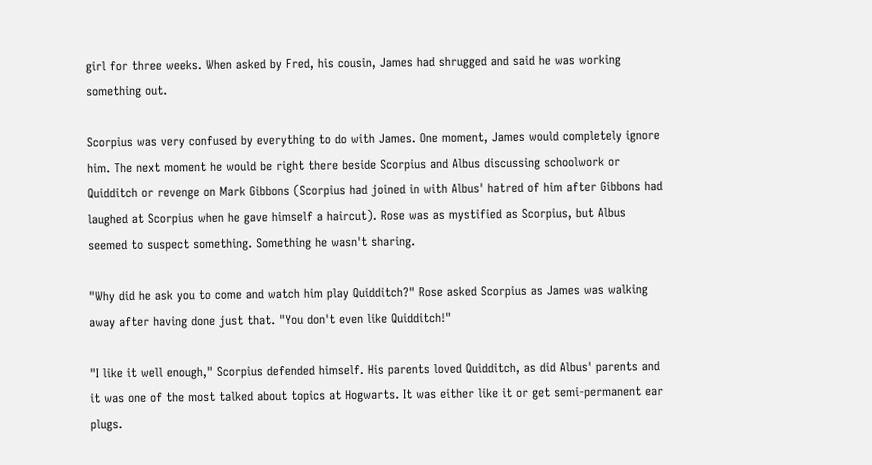girl for three weeks. When asked by Fred, his cousin, James had shrugged and said he was working something out.

Scorpius was very confused by everything to do with James. One moment, James would completely ignore him. The next moment he would be right there beside Scorpius and Albus discussing schoolwork or Quidditch or revenge on Mark Gibbons (Scorpius had joined in with Albus' hatred of him after Gibbons had laughed at Scorpius when he gave himself a haircut). Rose was as mystified as Scorpius, but Albus seemed to suspect something. Something he wasn't sharing.

"Why did he ask you to come and watch him play Quidditch?" Rose asked Scorpius as James was walking away after having done just that. "You don't even like Quidditch!"

"I like it well enough," Scorpius defended himself. His parents loved Quidditch, as did Albus' parents and it was one of the most talked about topics at Hogwarts. It was either like it or get semi-permanent ear plugs.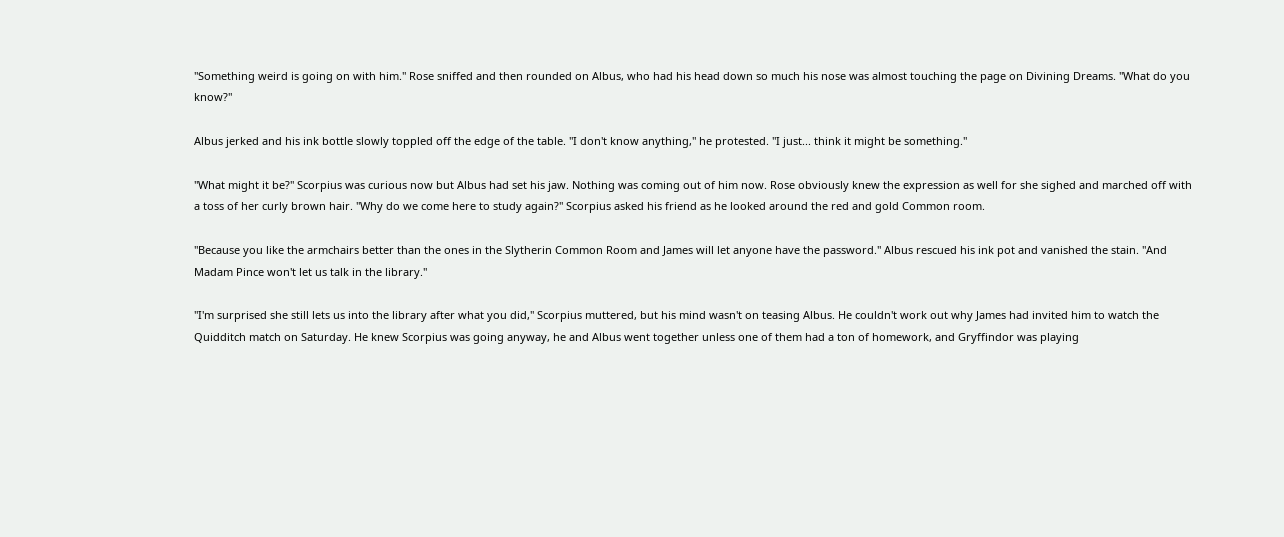"Something weird is going on with him." Rose sniffed and then rounded on Albus, who had his head down so much his nose was almost touching the page on Divining Dreams. "What do you know?"

Albus jerked and his ink bottle slowly toppled off the edge of the table. "I don't know anything," he protested. "I just... think it might be something."

"What might it be?" Scorpius was curious now but Albus had set his jaw. Nothing was coming out of him now. Rose obviously knew the expression as well for she sighed and marched off with a toss of her curly brown hair. "Why do we come here to study again?" Scorpius asked his friend as he looked around the red and gold Common room.

"Because you like the armchairs better than the ones in the Slytherin Common Room and James will let anyone have the password." Albus rescued his ink pot and vanished the stain. "And Madam Pince won't let us talk in the library."

"I'm surprised she still lets us into the library after what you did," Scorpius muttered, but his mind wasn't on teasing Albus. He couldn't work out why James had invited him to watch the Quidditch match on Saturday. He knew Scorpius was going anyway, he and Albus went together unless one of them had a ton of homework, and Gryffindor was playing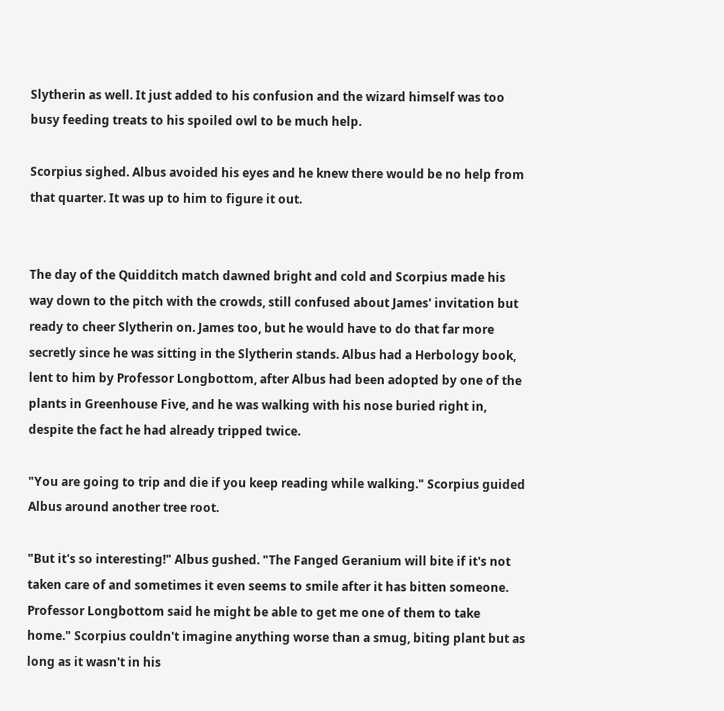Slytherin as well. It just added to his confusion and the wizard himself was too busy feeding treats to his spoiled owl to be much help.

Scorpius sighed. Albus avoided his eyes and he knew there would be no help from that quarter. It was up to him to figure it out.


The day of the Quidditch match dawned bright and cold and Scorpius made his way down to the pitch with the crowds, still confused about James' invitation but ready to cheer Slytherin on. James too, but he would have to do that far more secretly since he was sitting in the Slytherin stands. Albus had a Herbology book, lent to him by Professor Longbottom, after Albus had been adopted by one of the plants in Greenhouse Five, and he was walking with his nose buried right in, despite the fact he had already tripped twice.

"You are going to trip and die if you keep reading while walking." Scorpius guided Albus around another tree root.

"But it's so interesting!" Albus gushed. "The Fanged Geranium will bite if it's not taken care of and sometimes it even seems to smile after it has bitten someone. Professor Longbottom said he might be able to get me one of them to take home." Scorpius couldn't imagine anything worse than a smug, biting plant but as long as it wasn't in his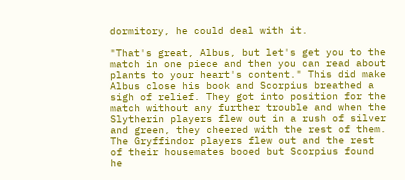dormitory, he could deal with it.

"That's great, Albus, but let's get you to the match in one piece and then you can read about plants to your heart's content." This did make Albus close his book and Scorpius breathed a sigh of relief. They got into position for the match without any further trouble and when the Slytherin players flew out in a rush of silver and green, they cheered with the rest of them. The Gryffindor players flew out and the rest of their housemates booed but Scorpius found he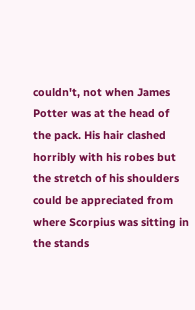couldn't, not when James Potter was at the head of the pack. His hair clashed horribly with his robes but the stretch of his shoulders could be appreciated from where Scorpius was sitting in the stands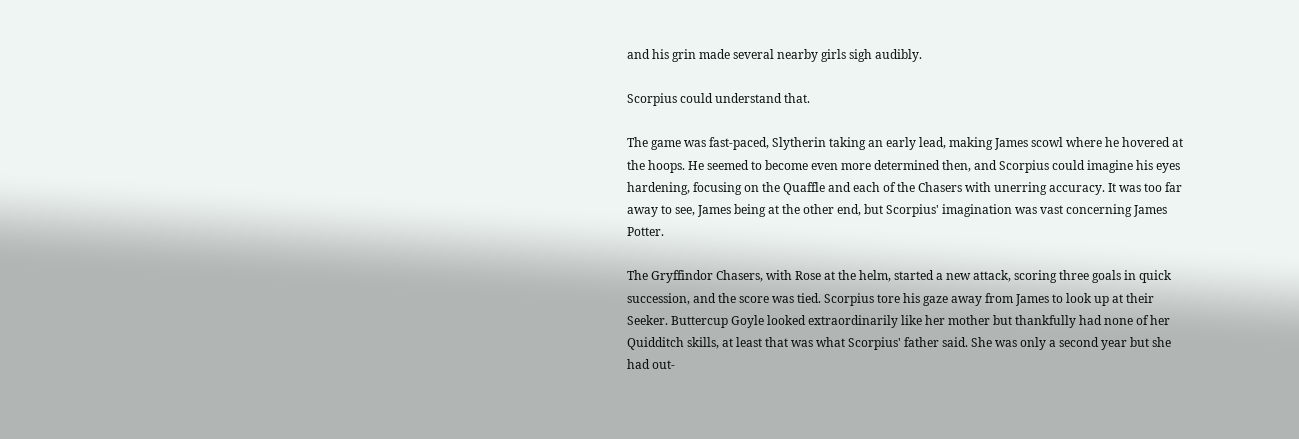and his grin made several nearby girls sigh audibly.

Scorpius could understand that.

The game was fast-paced, Slytherin taking an early lead, making James scowl where he hovered at the hoops. He seemed to become even more determined then, and Scorpius could imagine his eyes hardening, focusing on the Quaffle and each of the Chasers with unerring accuracy. It was too far away to see, James being at the other end, but Scorpius' imagination was vast concerning James Potter.

The Gryffindor Chasers, with Rose at the helm, started a new attack, scoring three goals in quick succession, and the score was tied. Scorpius tore his gaze away from James to look up at their Seeker. Buttercup Goyle looked extraordinarily like her mother but thankfully had none of her Quidditch skills, at least that was what Scorpius' father said. She was only a second year but she had out-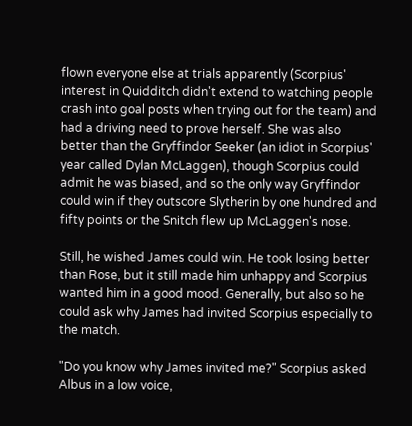flown everyone else at trials apparently (Scorpius' interest in Quidditch didn't extend to watching people crash into goal posts when trying out for the team) and had a driving need to prove herself. She was also better than the Gryffindor Seeker (an idiot in Scorpius' year called Dylan McLaggen), though Scorpius could admit he was biased, and so the only way Gryffindor could win if they outscore Slytherin by one hundred and fifty points or the Snitch flew up McLaggen's nose.

Still, he wished James could win. He took losing better than Rose, but it still made him unhappy and Scorpius wanted him in a good mood. Generally, but also so he could ask why James had invited Scorpius especially to the match.

"Do you know why James invited me?" Scorpius asked Albus in a low voice,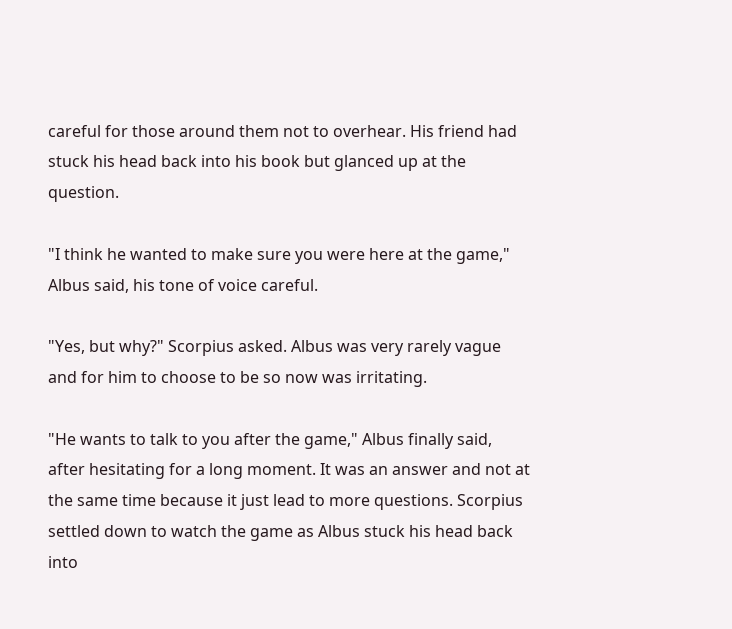careful for those around them not to overhear. His friend had stuck his head back into his book but glanced up at the question.

"I think he wanted to make sure you were here at the game," Albus said, his tone of voice careful.

"Yes, but why?" Scorpius asked. Albus was very rarely vague and for him to choose to be so now was irritating.

"He wants to talk to you after the game," Albus finally said, after hesitating for a long moment. It was an answer and not at the same time because it just lead to more questions. Scorpius settled down to watch the game as Albus stuck his head back into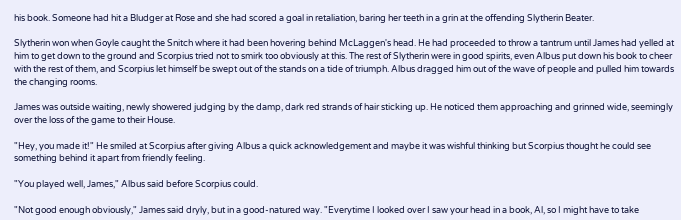his book. Someone had hit a Bludger at Rose and she had scored a goal in retaliation, baring her teeth in a grin at the offending Slytherin Beater.

Slytherin won when Goyle caught the Snitch where it had been hovering behind McLaggen's head. He had proceeded to throw a tantrum until James had yelled at him to get down to the ground and Scorpius tried not to smirk too obviously at this. The rest of Slytherin were in good spirits, even Albus put down his book to cheer with the rest of them, and Scorpius let himself be swept out of the stands on a tide of triumph. Albus dragged him out of the wave of people and pulled him towards the changing rooms.

James was outside waiting, newly showered judging by the damp, dark red strands of hair sticking up. He noticed them approaching and grinned wide, seemingly over the loss of the game to their House.

"Hey, you made it!" He smiled at Scorpius after giving Albus a quick acknowledgement and maybe it was wishful thinking but Scorpius thought he could see something behind it apart from friendly feeling.

"You played well, James," Albus said before Scorpius could.

"Not good enough obviously," James said dryly, but in a good-natured way. "Everytime I looked over I saw your head in a book, Al, so I might have to take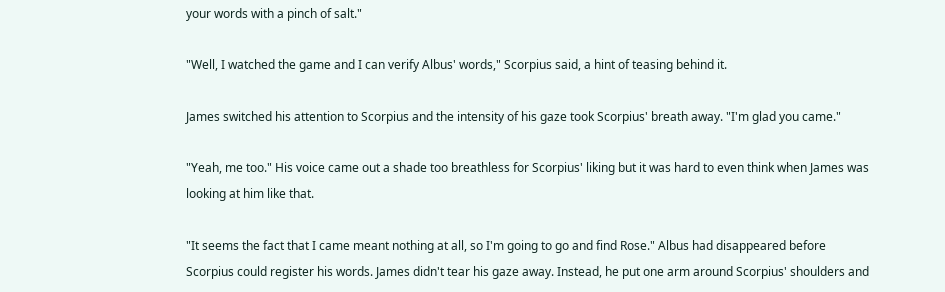your words with a pinch of salt."

"Well, I watched the game and I can verify Albus' words," Scorpius said, a hint of teasing behind it.

James switched his attention to Scorpius and the intensity of his gaze took Scorpius' breath away. "I'm glad you came."

"Yeah, me too." His voice came out a shade too breathless for Scorpius' liking but it was hard to even think when James was looking at him like that.

"It seems the fact that I came meant nothing at all, so I'm going to go and find Rose." Albus had disappeared before Scorpius could register his words. James didn't tear his gaze away. Instead, he put one arm around Scorpius' shoulders and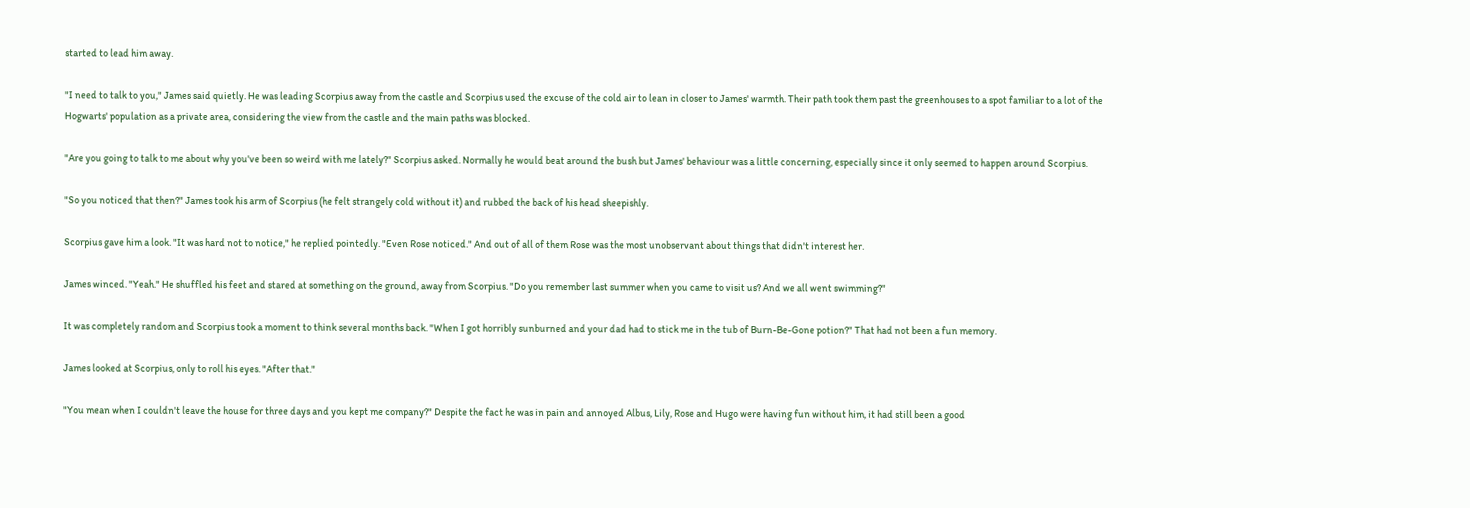started to lead him away.

"I need to talk to you," James said quietly. He was leading Scorpius away from the castle and Scorpius used the excuse of the cold air to lean in closer to James' warmth. Their path took them past the greenhouses to a spot familiar to a lot of the Hogwarts' population as a private area, considering the view from the castle and the main paths was blocked.

"Are you going to talk to me about why you've been so weird with me lately?" Scorpius asked. Normally he would beat around the bush but James' behaviour was a little concerning, especially since it only seemed to happen around Scorpius.

"So you noticed that then?" James took his arm of Scorpius (he felt strangely cold without it) and rubbed the back of his head sheepishly.

Scorpius gave him a look. "It was hard not to notice," he replied pointedly. "Even Rose noticed." And out of all of them Rose was the most unobservant about things that didn't interest her.

James winced. "Yeah." He shuffled his feet and stared at something on the ground, away from Scorpius. "Do you remember last summer when you came to visit us? And we all went swimming?"

It was completely random and Scorpius took a moment to think several months back. "When I got horribly sunburned and your dad had to stick me in the tub of Burn-Be-Gone potion?" That had not been a fun memory.

James looked at Scorpius, only to roll his eyes. "After that."

"You mean when I couldn't leave the house for three days and you kept me company?" Despite the fact he was in pain and annoyed Albus, Lily, Rose and Hugo were having fun without him, it had still been a good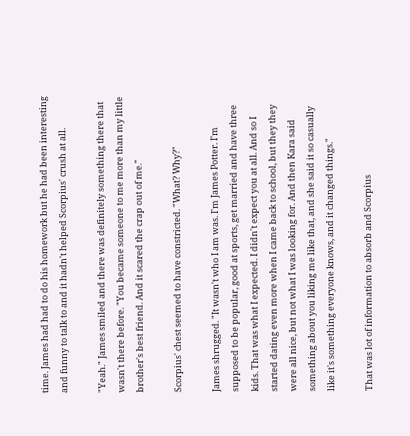time. James had had to do his homework but he had been interesting and funny to talk to and it hadn't helped Scorpius' crush at all.

"Yeah." James smiled and there was definitely something there that wasn't there before. "You became someone to me more than my little brother's best friend. And it scared the crap out of me."

Scorpius' chest seemed to have constricted. "What? Why?"

James shrugged. "It wasn't who I am was. I'm James Potter. I'm supposed to be popular, good at sports, get married and have three kids. That was what I expected. I didn't expect you at all. And so I started dating even more when I came back to school, but they they were all nice, but not what I was looking for. And then Kara said something about you liking me like that, and she said it so casually like it's something everyone knows, and it changed things."

That was lot of information to absorb and Scorpius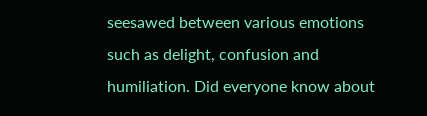seesawed between various emotions such as delight, confusion and humiliation. Did everyone know about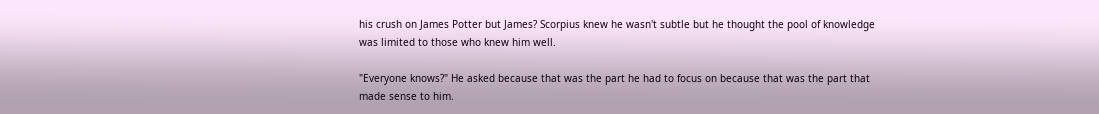his crush on James Potter but James? Scorpius knew he wasn't subtle but he thought the pool of knowledge was limited to those who knew him well.

"Everyone knows?" He asked because that was the part he had to focus on because that was the part that made sense to him.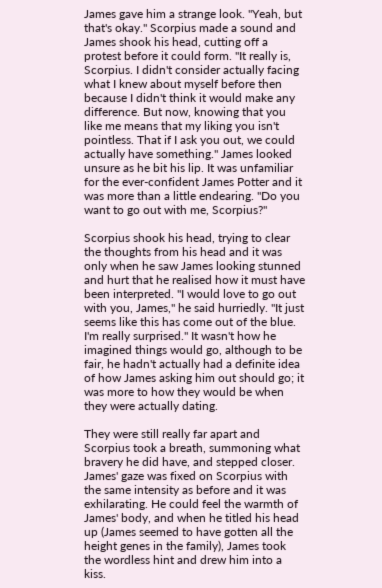James gave him a strange look. "Yeah, but that's okay." Scorpius made a sound and James shook his head, cutting off a protest before it could form. "It really is, Scorpius. I didn't consider actually facing what I knew about myself before then because I didn't think it would make any difference. But now, knowing that you like me means that my liking you isn't pointless. That if I ask you out, we could actually have something." James looked unsure as he bit his lip. It was unfamiliar for the ever-confident James Potter and it was more than a little endearing. "Do you want to go out with me, Scorpius?"

Scorpius shook his head, trying to clear the thoughts from his head and it was only when he saw James looking stunned and hurt that he realised how it must have been interpreted. "I would love to go out with you, James," he said hurriedly. "It just seems like this has come out of the blue. I'm really surprised." It wasn't how he imagined things would go, although to be fair, he hadn't actually had a definite idea of how James asking him out should go; it was more to how they would be when they were actually dating.

They were still really far apart and Scorpius took a breath, summoning what bravery he did have, and stepped closer. James' gaze was fixed on Scorpius with the same intensity as before and it was exhilarating. He could feel the warmth of James' body, and when he titled his head up (James seemed to have gotten all the height genes in the family), James took the wordless hint and drew him into a kiss.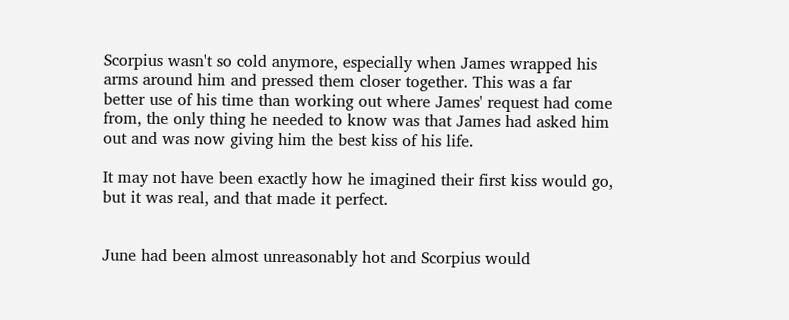Scorpius wasn't so cold anymore, especially when James wrapped his arms around him and pressed them closer together. This was a far better use of his time than working out where James' request had come from, the only thing he needed to know was that James had asked him out and was now giving him the best kiss of his life.

It may not have been exactly how he imagined their first kiss would go, but it was real, and that made it perfect.


June had been almost unreasonably hot and Scorpius would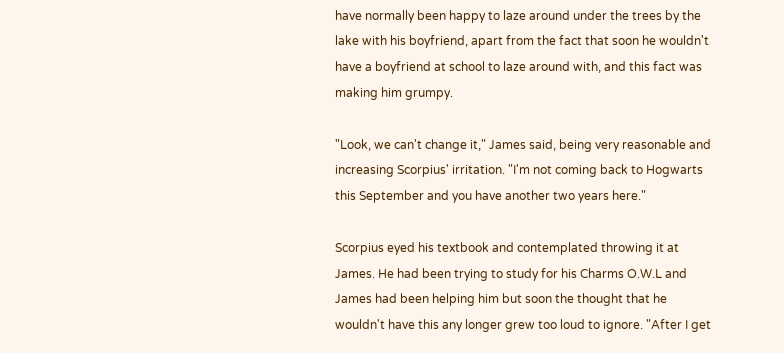have normally been happy to laze around under the trees by the lake with his boyfriend, apart from the fact that soon he wouldn't have a boyfriend at school to laze around with, and this fact was making him grumpy.

"Look, we can't change it," James said, being very reasonable and increasing Scorpius' irritation. "I'm not coming back to Hogwarts this September and you have another two years here."

Scorpius eyed his textbook and contemplated throwing it at James. He had been trying to study for his Charms O.W.L and James had been helping him but soon the thought that he wouldn't have this any longer grew too loud to ignore. "After I get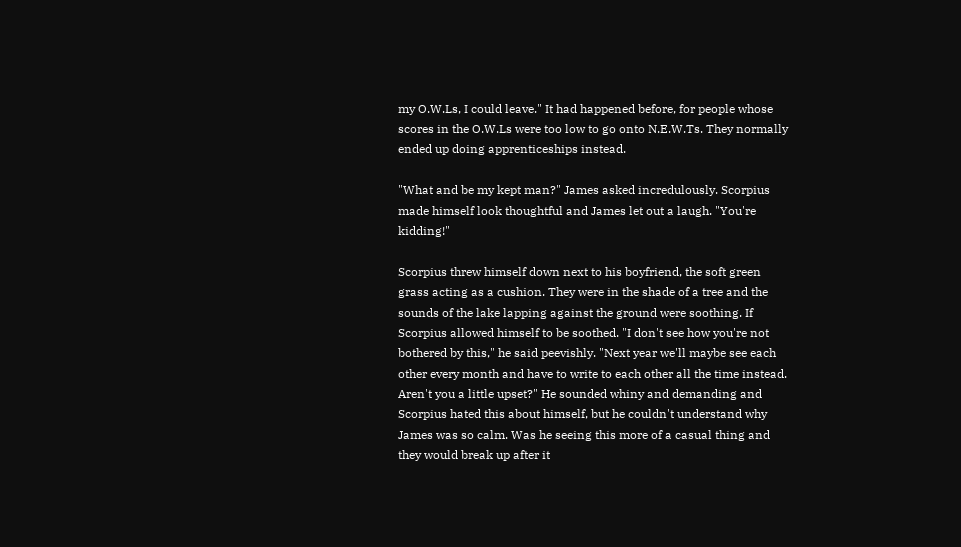my O.W.Ls, I could leave." It had happened before, for people whose scores in the O.W.Ls were too low to go onto N.E.W.Ts. They normally ended up doing apprenticeships instead.

"What and be my kept man?" James asked incredulously. Scorpius made himself look thoughtful and James let out a laugh. "You're kidding!"

Scorpius threw himself down next to his boyfriend, the soft green grass acting as a cushion. They were in the shade of a tree and the sounds of the lake lapping against the ground were soothing. If Scorpius allowed himself to be soothed. "I don't see how you're not bothered by this," he said peevishly. "Next year we'll maybe see each other every month and have to write to each other all the time instead. Aren't you a little upset?" He sounded whiny and demanding and Scorpius hated this about himself, but he couldn't understand why James was so calm. Was he seeing this more of a casual thing and they would break up after it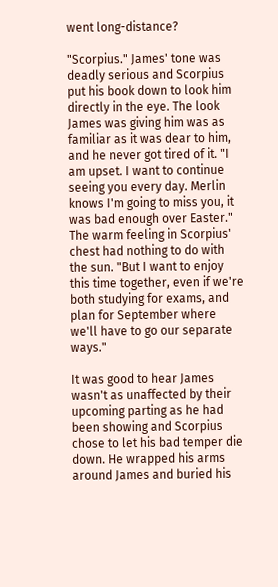went long-distance?

"Scorpius." James' tone was deadly serious and Scorpius put his book down to look him directly in the eye. The look James was giving him was as familiar as it was dear to him, and he never got tired of it. "I am upset. I want to continue seeing you every day. Merlin knows I'm going to miss you, it was bad enough over Easter." The warm feeling in Scorpius' chest had nothing to do with the sun. "But I want to enjoy this time together, even if we're both studying for exams, and plan for September where we'll have to go our separate ways."

It was good to hear James wasn't as unaffected by their upcoming parting as he had been showing and Scorpius chose to let his bad temper die down. He wrapped his arms around James and buried his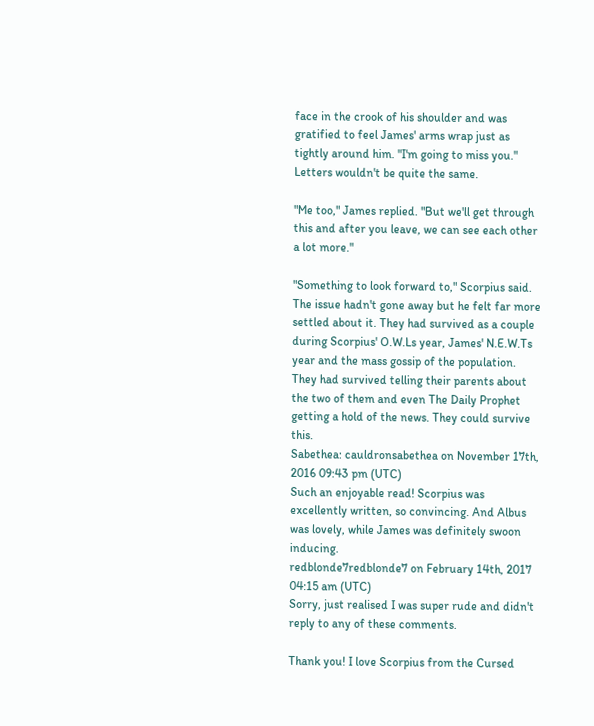face in the crook of his shoulder and was gratified to feel James' arms wrap just as tightly around him. "I'm going to miss you." Letters wouldn't be quite the same.

"Me too," James replied. "But we'll get through this and after you leave, we can see each other a lot more."

"Something to look forward to," Scorpius said. The issue hadn't gone away but he felt far more settled about it. They had survived as a couple during Scorpius' O.W.Ls year, James' N.E.W.Ts year and the mass gossip of the population. They had survived telling their parents about the two of them and even The Daily Prophet getting a hold of the news. They could survive this.
Sabethea: cauldronsabethea on November 17th, 2016 09:43 pm (UTC)
Such an enjoyable read! Scorpius was excellently written, so convincing. And Albus was lovely, while James was definitely swoon inducing.
redblonde7redblonde7 on February 14th, 2017 04:15 am (UTC)
Sorry, just realised I was super rude and didn't reply to any of these comments.

Thank you! I love Scorpius from the Cursed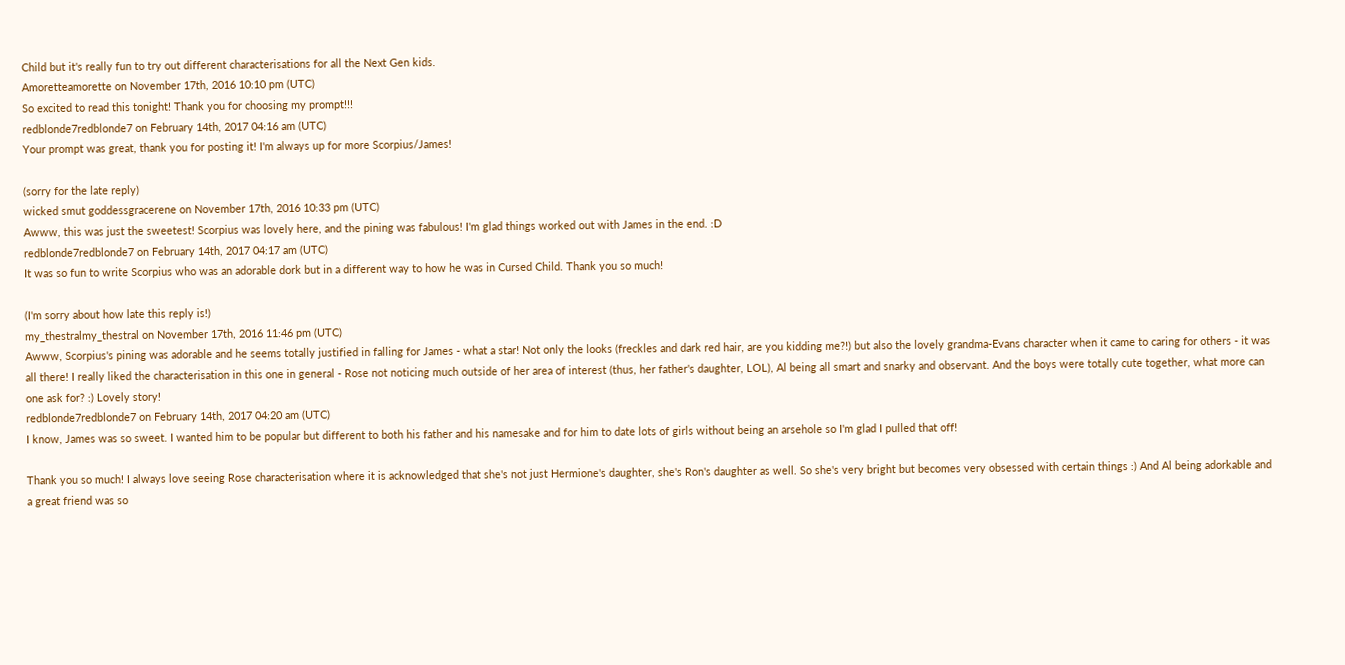Child but it's really fun to try out different characterisations for all the Next Gen kids.
Amoretteamorette on November 17th, 2016 10:10 pm (UTC)
So excited to read this tonight! Thank you for choosing my prompt!!!
redblonde7redblonde7 on February 14th, 2017 04:16 am (UTC)
Your prompt was great, thank you for posting it! I'm always up for more Scorpius/James!

(sorry for the late reply)
wicked smut goddessgracerene on November 17th, 2016 10:33 pm (UTC)
Awww, this was just the sweetest! Scorpius was lovely here, and the pining was fabulous! I'm glad things worked out with James in the end. :D
redblonde7redblonde7 on February 14th, 2017 04:17 am (UTC)
It was so fun to write Scorpius who was an adorable dork but in a different way to how he was in Cursed Child. Thank you so much!

(I'm sorry about how late this reply is!)
my_thestralmy_thestral on November 17th, 2016 11:46 pm (UTC)
Awww, Scorpius's pining was adorable and he seems totally justified in falling for James - what a star! Not only the looks (freckles and dark red hair, are you kidding me?!) but also the lovely grandma-Evans character when it came to caring for others - it was all there! I really liked the characterisation in this one in general - Rose not noticing much outside of her area of interest (thus, her father's daughter, LOL), Al being all smart and snarky and observant. And the boys were totally cute together, what more can one ask for? :) Lovely story!
redblonde7redblonde7 on February 14th, 2017 04:20 am (UTC)
I know, James was so sweet. I wanted him to be popular but different to both his father and his namesake and for him to date lots of girls without being an arsehole so I'm glad I pulled that off!

Thank you so much! I always love seeing Rose characterisation where it is acknowledged that she's not just Hermione's daughter, she's Ron's daughter as well. So she's very bright but becomes very obsessed with certain things :) And Al being adorkable and a great friend was so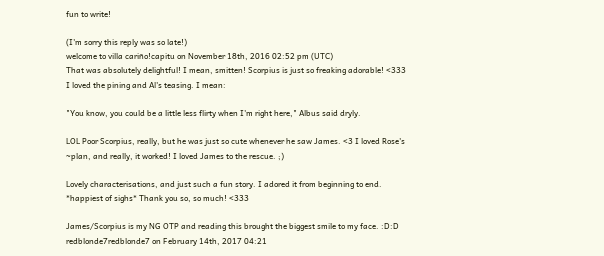fun to write!

(I'm sorry this reply was so late!)
welcome to villa cariño!capitu on November 18th, 2016 02:52 pm (UTC)
That was absolutely delightful! I mean, smitten! Scorpius is just so freaking adorable! <333 I loved the pining and Al's teasing. I mean:

"You know, you could be a little less flirty when I'm right here," Albus said dryly.

LOL Poor Scorpius, really, but he was just so cute whenever he saw James. <3 I loved Rose's ~plan, and really, it worked! I loved James to the rescue. ;)

Lovely characterisations, and just such a fun story. I adored it from beginning to end. *happiest of sighs* Thank you so, so much! <333

James/Scorpius is my NG OTP and reading this brought the biggest smile to my face. :D:D
redblonde7redblonde7 on February 14th, 2017 04:21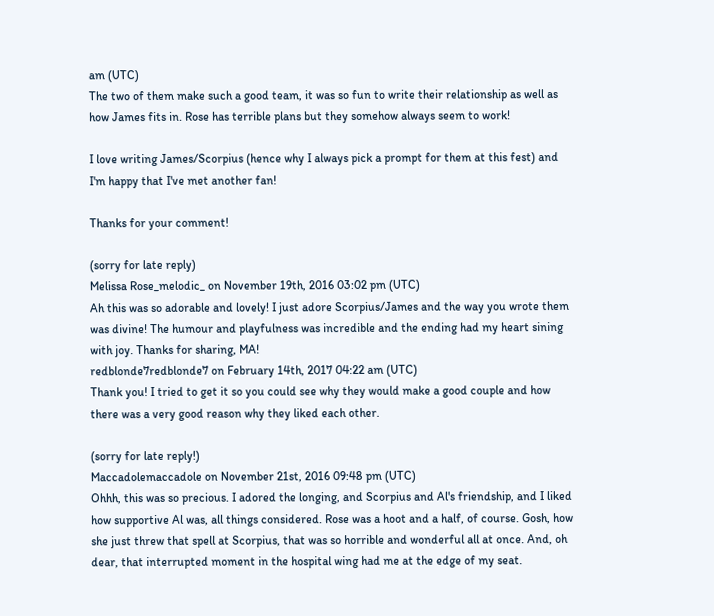am (UTC)
The two of them make such a good team, it was so fun to write their relationship as well as how James fits in. Rose has terrible plans but they somehow always seem to work!

I love writing James/Scorpius (hence why I always pick a prompt for them at this fest) and I'm happy that I've met another fan!

Thanks for your comment!

(sorry for late reply)
Melissa Rose_melodic_ on November 19th, 2016 03:02 pm (UTC)
Ah this was so adorable and lovely! I just adore Scorpius/James and the way you wrote them was divine! The humour and playfulness was incredible and the ending had my heart sining with joy. Thanks for sharing, MA!
redblonde7redblonde7 on February 14th, 2017 04:22 am (UTC)
Thank you! I tried to get it so you could see why they would make a good couple and how there was a very good reason why they liked each other.

(sorry for late reply!)
Maccadolemaccadole on November 21st, 2016 09:48 pm (UTC)
Ohhh, this was so precious. I adored the longing, and Scorpius and Al's friendship, and I liked how supportive Al was, all things considered. Rose was a hoot and a half, of course. Gosh, how she just threw that spell at Scorpius, that was so horrible and wonderful all at once. And, oh dear, that interrupted moment in the hospital wing had me at the edge of my seat.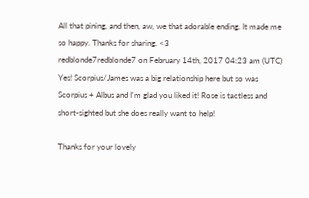All that pining, and then, aw, we that adorable ending. It made me so happy. Thanks for sharing. <3
redblonde7redblonde7 on February 14th, 2017 04:23 am (UTC)
Yes! Scorpius/James was a big relationship here but so was Scorpius + Albus and I'm glad you liked it! Rose is tactless and short-sighted but she does really want to help!

Thanks for your lovely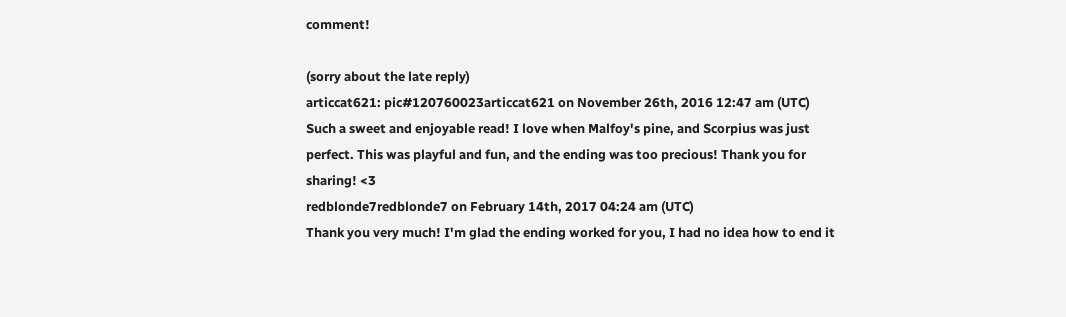comment!

(sorry about the late reply)
articcat621: pic#120760023articcat621 on November 26th, 2016 12:47 am (UTC)
Such a sweet and enjoyable read! I love when Malfoy's pine, and Scorpius was just perfect. This was playful and fun, and the ending was too precious! Thank you for sharing! <3
redblonde7redblonde7 on February 14th, 2017 04:24 am (UTC)
Thank you very much! I'm glad the ending worked for you, I had no idea how to end it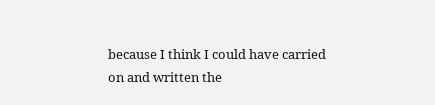because I think I could have carried on and written the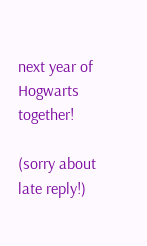next year of Hogwarts together!

(sorry about late reply!)